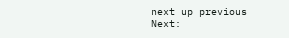next up previous
Next: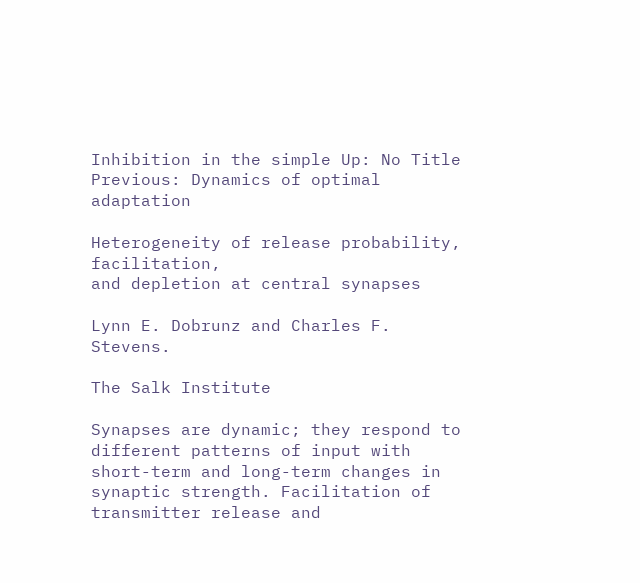Inhibition in the simple Up: No Title Previous: Dynamics of optimal adaptation

Heterogeneity of release probability, facilitation,
and depletion at central synapses

Lynn E. Dobrunz and Charles F. Stevens.

The Salk Institute

Synapses are dynamic; they respond to different patterns of input with short-term and long-term changes in synaptic strength. Facilitation of transmitter release and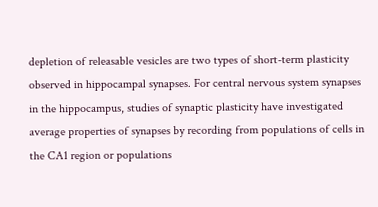depletion of releasable vesicles are two types of short-term plasticity observed in hippocampal synapses. For central nervous system synapses in the hippocampus, studies of synaptic plasticity have investigated average properties of synapses by recording from populations of cells in the CA1 region or populations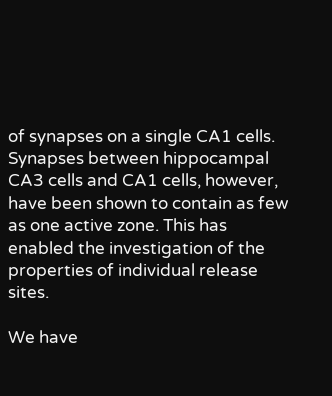of synapses on a single CA1 cells. Synapses between hippocampal CA3 cells and CA1 cells, however, have been shown to contain as few as one active zone. This has enabled the investigation of the properties of individual release sites.

We have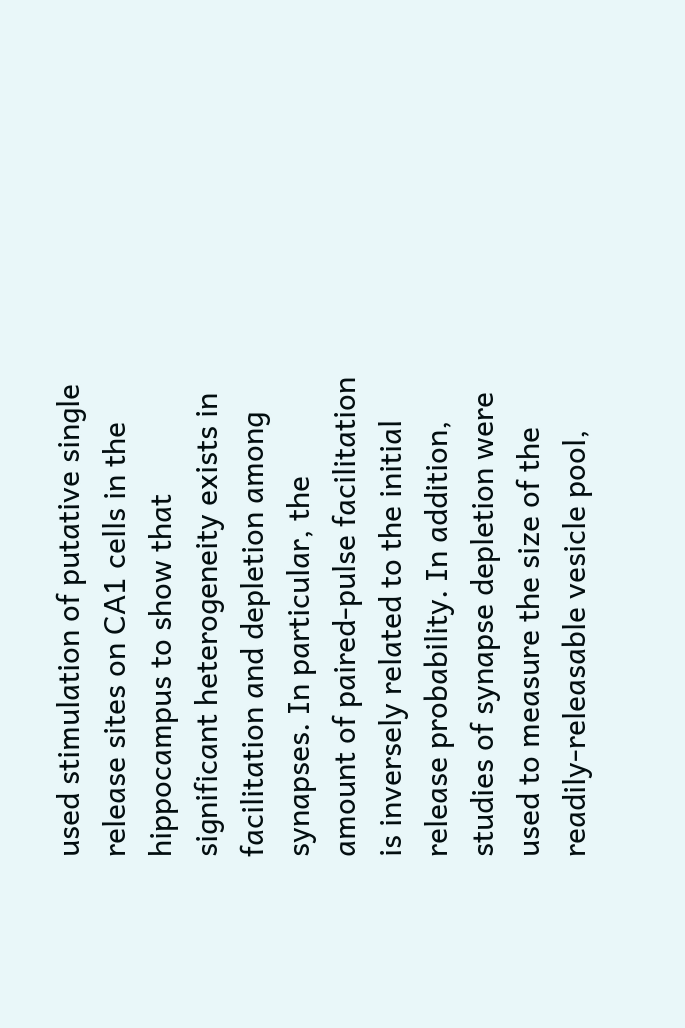used stimulation of putative single release sites on CA1 cells in the hippocampus to show that significant heterogeneity exists in facilitation and depletion among synapses. In particular, the amount of paired-pulse facilitation is inversely related to the initial release probability. In addition, studies of synapse depletion were used to measure the size of the readily-releasable vesicle pool,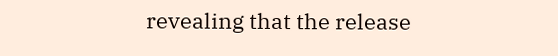revealing that the release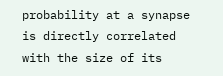probability at a synapse is directly correlated with the size of its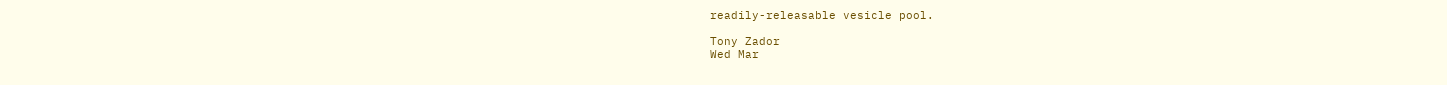readily-releasable vesicle pool.

Tony Zador
Wed Mar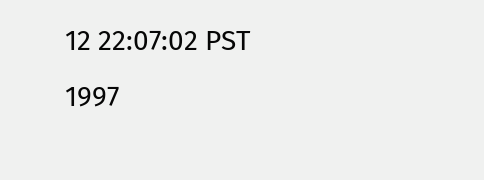12 22:07:02 PST 1997